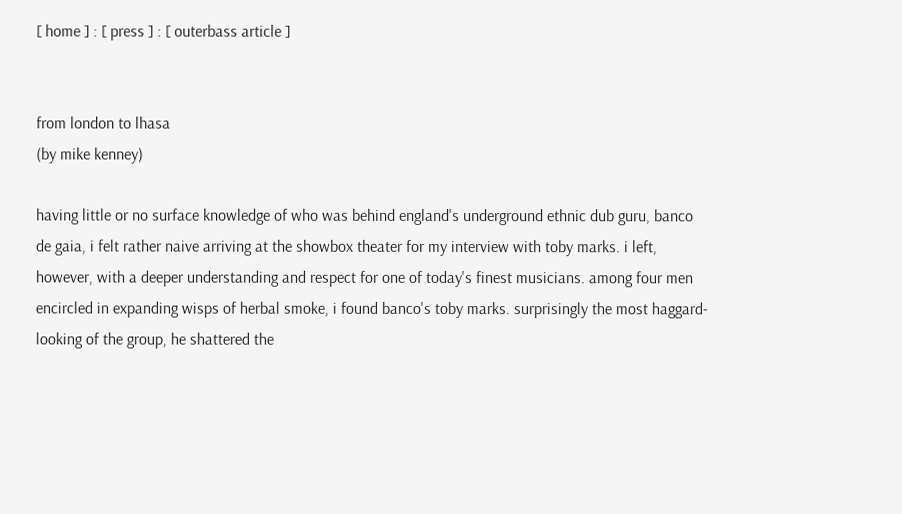[ home ] : [ press ] : [ outerbass article ]


from london to lhasa
(by mike kenney)

having little or no surface knowledge of who was behind england's underground ethnic dub guru, banco de gaia, i felt rather naive arriving at the showbox theater for my interview with toby marks. i left, however, with a deeper understanding and respect for one of today's finest musicians. among four men encircled in expanding wisps of herbal smoke, i found banco's toby marks. surprisingly the most haggard-looking of the group, he shattered the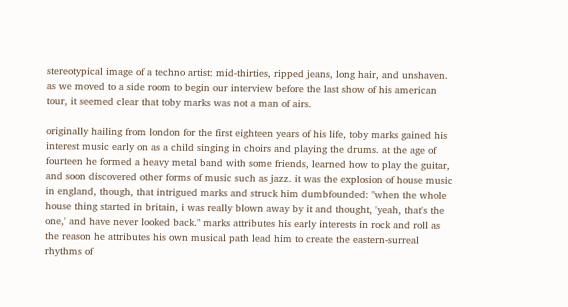stereotypical image of a techno artist: mid-thirties, ripped jeans, long hair, and unshaven. as we moved to a side room to begin our interview before the last show of his american tour, it seemed clear that toby marks was not a man of airs.

originally hailing from london for the first eighteen years of his life, toby marks gained his interest music early on as a child singing in choirs and playing the drums. at the age of fourteen he formed a heavy metal band with some friends, learned how to play the guitar, and soon discovered other forms of music such as jazz. it was the explosion of house music in england, though, that intrigued marks and struck him dumbfounded: "when the whole house thing started in britain, i was really blown away by it and thought, 'yeah, that's the one,' and have never looked back." marks attributes his early interests in rock and roll as the reason he attributes his own musical path lead him to create the eastern-surreal rhythms of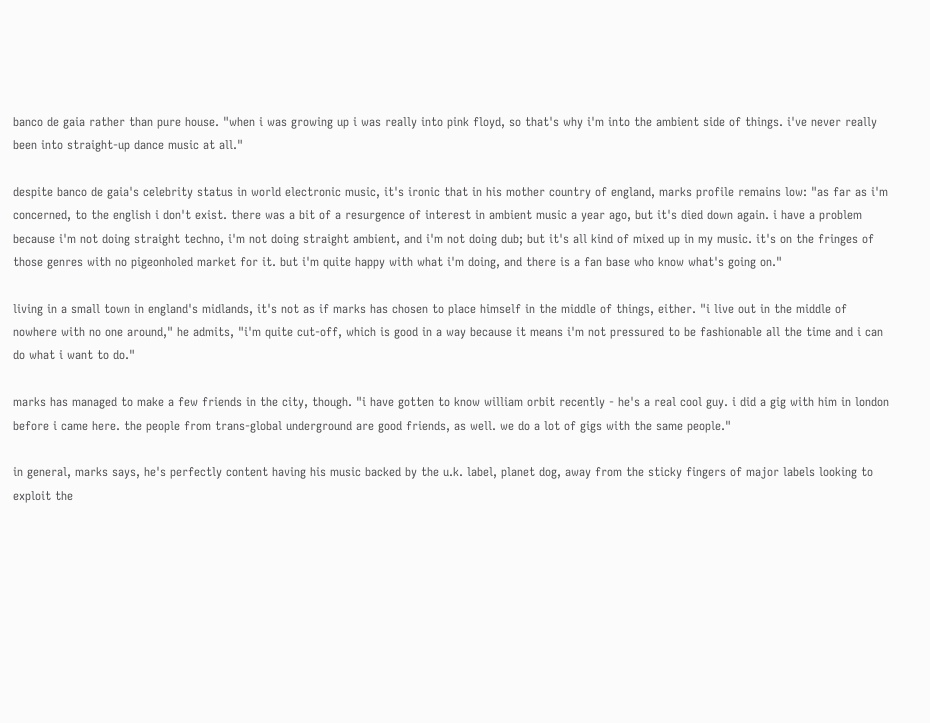banco de gaia rather than pure house. "when i was growing up i was really into pink floyd, so that's why i'm into the ambient side of things. i've never really been into straight-up dance music at all."

despite banco de gaia's celebrity status in world electronic music, it's ironic that in his mother country of england, marks profile remains low: "as far as i'm concerned, to the english i don't exist. there was a bit of a resurgence of interest in ambient music a year ago, but it's died down again. i have a problem because i'm not doing straight techno, i'm not doing straight ambient, and i'm not doing dub; but it's all kind of mixed up in my music. it's on the fringes of those genres with no pigeonholed market for it. but i'm quite happy with what i'm doing, and there is a fan base who know what's going on."

living in a small town in england's midlands, it's not as if marks has chosen to place himself in the middle of things, either. "i live out in the middle of nowhere with no one around," he admits, "i'm quite cut-off, which is good in a way because it means i'm not pressured to be fashionable all the time and i can do what i want to do."

marks has managed to make a few friends in the city, though. "i have gotten to know william orbit recently - he's a real cool guy. i did a gig with him in london before i came here. the people from trans-global underground are good friends, as well. we do a lot of gigs with the same people."

in general, marks says, he's perfectly content having his music backed by the u.k. label, planet dog, away from the sticky fingers of major labels looking to exploit the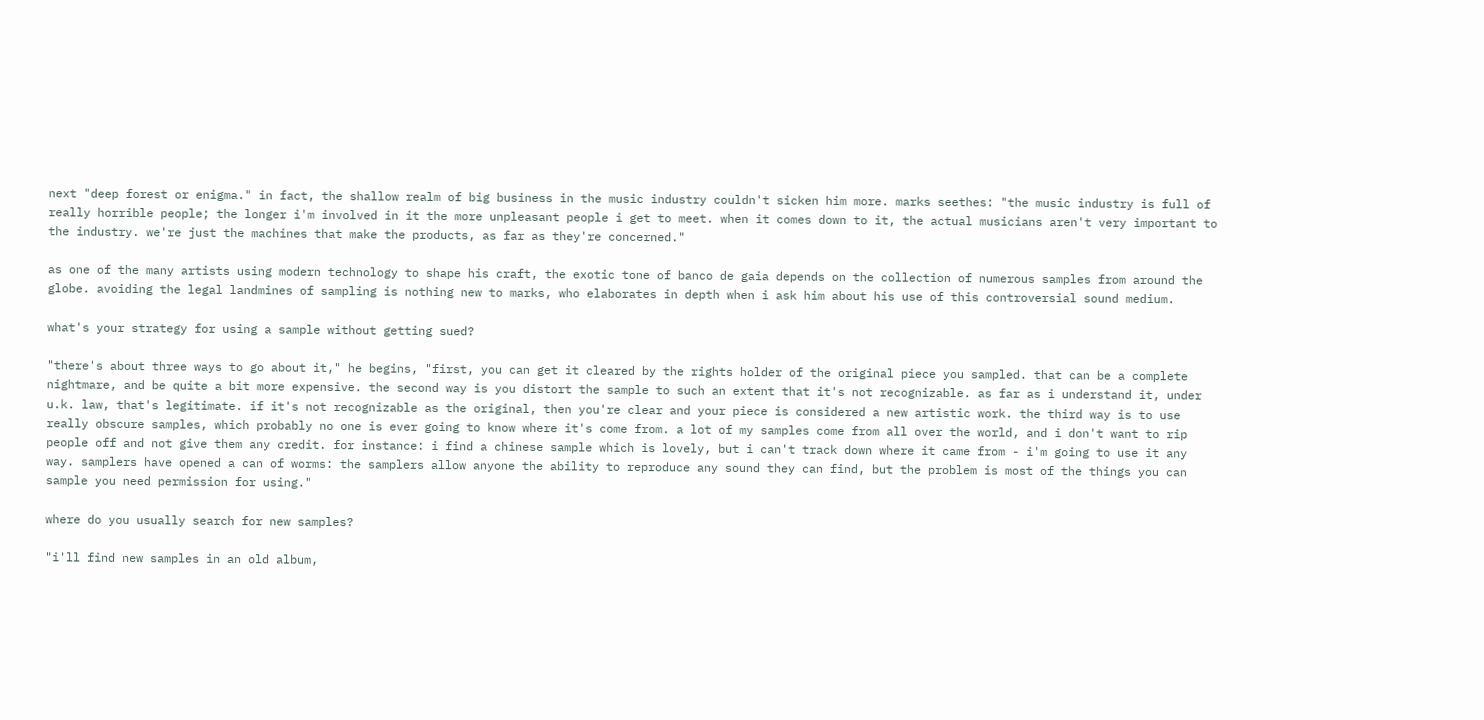next "deep forest or enigma." in fact, the shallow realm of big business in the music industry couldn't sicken him more. marks seethes: "the music industry is full of really horrible people; the longer i'm involved in it the more unpleasant people i get to meet. when it comes down to it, the actual musicians aren't very important to the industry. we're just the machines that make the products, as far as they're concerned."

as one of the many artists using modern technology to shape his craft, the exotic tone of banco de gaia depends on the collection of numerous samples from around the globe. avoiding the legal landmines of sampling is nothing new to marks, who elaborates in depth when i ask him about his use of this controversial sound medium.

what's your strategy for using a sample without getting sued?

"there's about three ways to go about it," he begins, "first, you can get it cleared by the rights holder of the original piece you sampled. that can be a complete nightmare, and be quite a bit more expensive. the second way is you distort the sample to such an extent that it's not recognizable. as far as i understand it, under u.k. law, that's legitimate. if it's not recognizable as the original, then you're clear and your piece is considered a new artistic work. the third way is to use really obscure samples, which probably no one is ever going to know where it's come from. a lot of my samples come from all over the world, and i don't want to rip people off and not give them any credit. for instance: i find a chinese sample which is lovely, but i can't track down where it came from - i'm going to use it any way. samplers have opened a can of worms: the samplers allow anyone the ability to reproduce any sound they can find, but the problem is most of the things you can sample you need permission for using."

where do you usually search for new samples?

"i'll find new samples in an old album,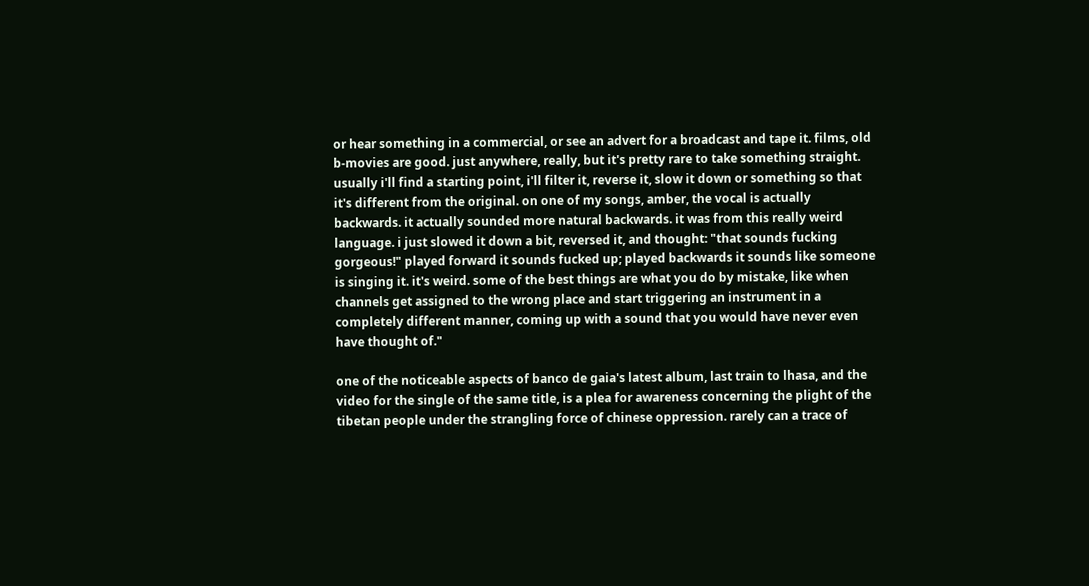or hear something in a commercial, or see an advert for a broadcast and tape it. films, old b-movies are good. just anywhere, really, but it's pretty rare to take something straight. usually i'll find a starting point, i'll filter it, reverse it, slow it down or something so that it's different from the original. on one of my songs, amber, the vocal is actually backwards. it actually sounded more natural backwards. it was from this really weird language. i just slowed it down a bit, reversed it, and thought: "that sounds fucking gorgeous!" played forward it sounds fucked up; played backwards it sounds like someone is singing it. it's weird. some of the best things are what you do by mistake, like when channels get assigned to the wrong place and start triggering an instrument in a completely different manner, coming up with a sound that you would have never even have thought of."

one of the noticeable aspects of banco de gaia's latest album, last train to lhasa, and the video for the single of the same title, is a plea for awareness concerning the plight of the tibetan people under the strangling force of chinese oppression. rarely can a trace of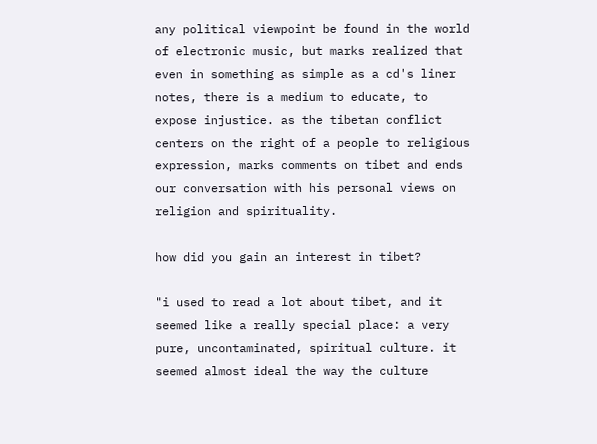any political viewpoint be found in the world of electronic music, but marks realized that even in something as simple as a cd's liner notes, there is a medium to educate, to expose injustice. as the tibetan conflict centers on the right of a people to religious expression, marks comments on tibet and ends our conversation with his personal views on religion and spirituality.

how did you gain an interest in tibet?

"i used to read a lot about tibet, and it seemed like a really special place: a very pure, uncontaminated, spiritual culture. it seemed almost ideal the way the culture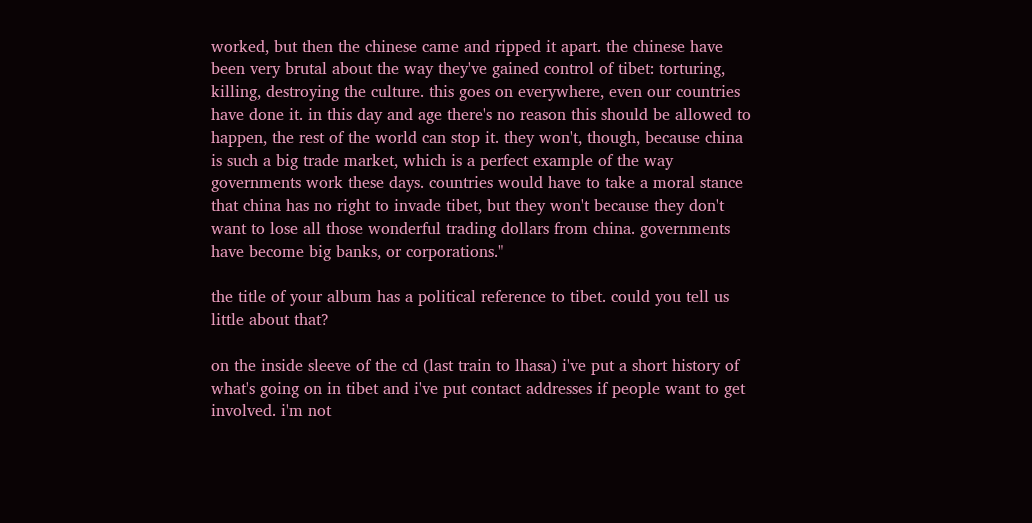worked, but then the chinese came and ripped it apart. the chinese have been very brutal about the way they've gained control of tibet: torturing, killing, destroying the culture. this goes on everywhere, even our countries have done it. in this day and age there's no reason this should be allowed to happen, the rest of the world can stop it. they won't, though, because china is such a big trade market, which is a perfect example of the way governments work these days. countries would have to take a moral stance that china has no right to invade tibet, but they won't because they don't want to lose all those wonderful trading dollars from china. governments have become big banks, or corporations."

the title of your album has a political reference to tibet. could you tell us little about that?

on the inside sleeve of the cd (last train to lhasa) i've put a short history of what's going on in tibet and i've put contact addresses if people want to get involved. i'm not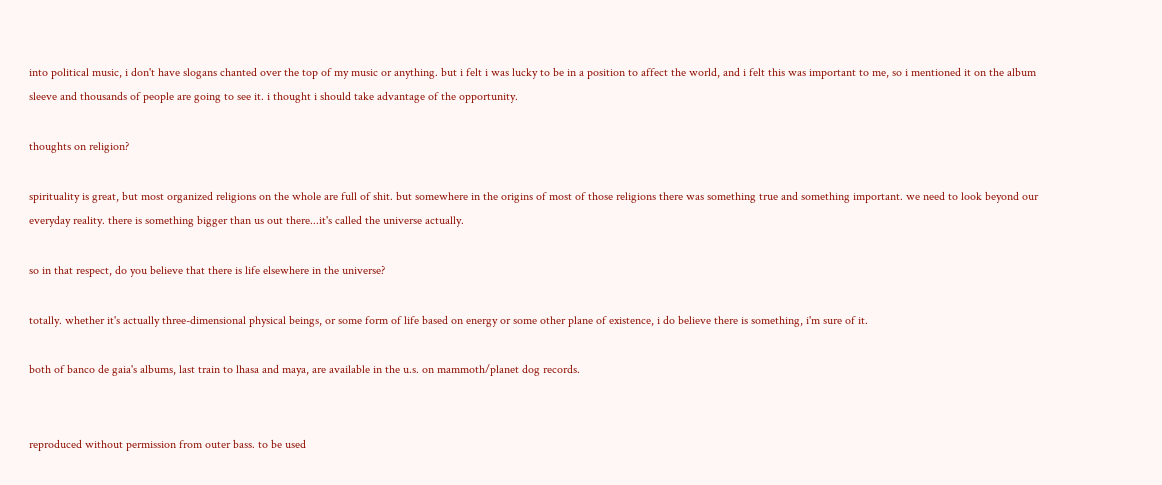into political music, i don't have slogans chanted over the top of my music or anything. but i felt i was lucky to be in a position to affect the world, and i felt this was important to me, so i mentioned it on the album sleeve and thousands of people are going to see it. i thought i should take advantage of the opportunity.

thoughts on religion?

spirituality is great, but most organized religions on the whole are full of shit. but somewhere in the origins of most of those religions there was something true and something important. we need to look beyond our everyday reality. there is something bigger than us out there...it's called the universe actually.

so in that respect, do you believe that there is life elsewhere in the universe?

totally. whether it's actually three-dimensional physical beings, or some form of life based on energy or some other plane of existence, i do believe there is something, i'm sure of it.

both of banco de gaia's albums, last train to lhasa and maya, are available in the u.s. on mammoth/planet dog records.


reproduced without permission from outer bass. to be used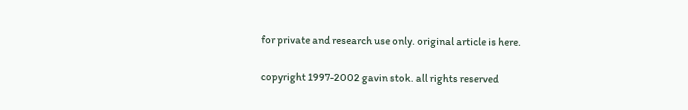for private and research use only. original article is here.

copyright 1997-2002 gavin stok. all rights reserved